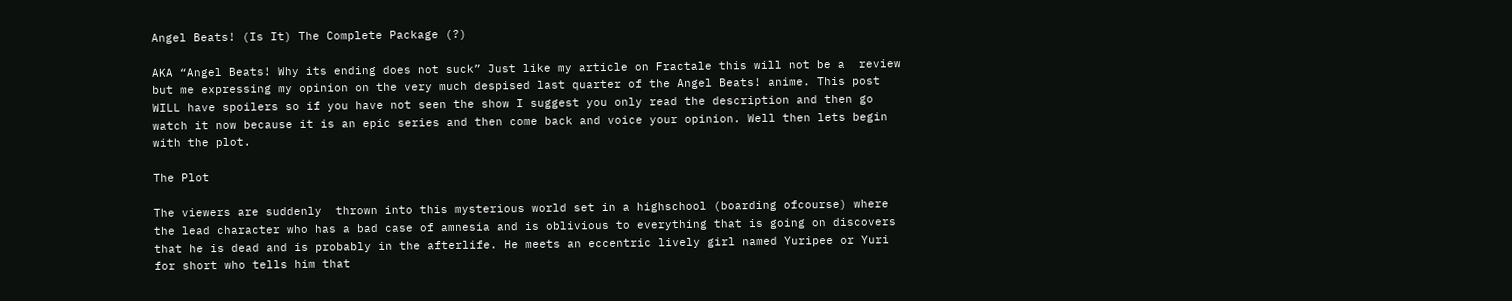Angel Beats! (Is It) The Complete Package (?)

AKA “Angel Beats! Why its ending does not suck” Just like my article on Fractale this will not be a  review but me expressing my opinion on the very much despised last quarter of the Angel Beats! anime. This post WILL have spoilers so if you have not seen the show I suggest you only read the description and then go watch it now because it is an epic series and then come back and voice your opinion. Well then lets begin with the plot.

The Plot

The viewers are suddenly  thrown into this mysterious world set in a highschool (boarding ofcourse) where the lead character who has a bad case of amnesia and is oblivious to everything that is going on discovers that he is dead and is probably in the afterlife. He meets an eccentric lively girl named Yuripee or Yuri for short who tells him that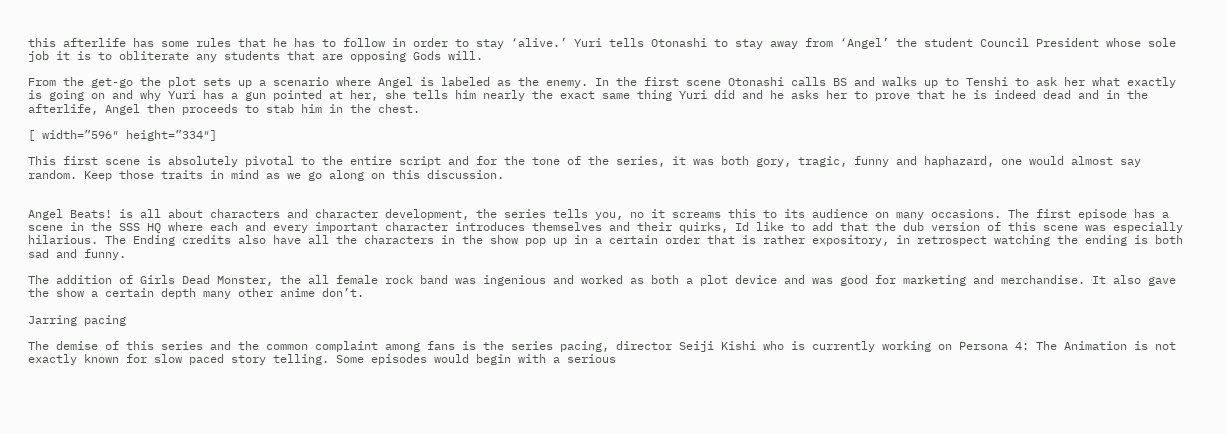this afterlife has some rules that he has to follow in order to stay ‘alive.’ Yuri tells Otonashi to stay away from ‘Angel’ the student Council President whose sole job it is to obliterate any students that are opposing Gods will.

From the get-go the plot sets up a scenario where Angel is labeled as the enemy. In the first scene Otonashi calls BS and walks up to Tenshi to ask her what exactly is going on and why Yuri has a gun pointed at her, she tells him nearly the exact same thing Yuri did and he asks her to prove that he is indeed dead and in the afterlife, Angel then proceeds to stab him in the chest.

[ width=”596″ height=”334″]

This first scene is absolutely pivotal to the entire script and for the tone of the series, it was both gory, tragic, funny and haphazard, one would almost say random. Keep those traits in mind as we go along on this discussion.


Angel Beats! is all about characters and character development, the series tells you, no it screams this to its audience on many occasions. The first episode has a scene in the SSS HQ where each and every important character introduces themselves and their quirks, Id like to add that the dub version of this scene was especially hilarious. The Ending credits also have all the characters in the show pop up in a certain order that is rather expository, in retrospect watching the ending is both sad and funny.

The addition of Girls Dead Monster, the all female rock band was ingenious and worked as both a plot device and was good for marketing and merchandise. It also gave the show a certain depth many other anime don’t.

Jarring pacing

The demise of this series and the common complaint among fans is the series pacing, director Seiji Kishi who is currently working on Persona 4: The Animation is not exactly known for slow paced story telling. Some episodes would begin with a serious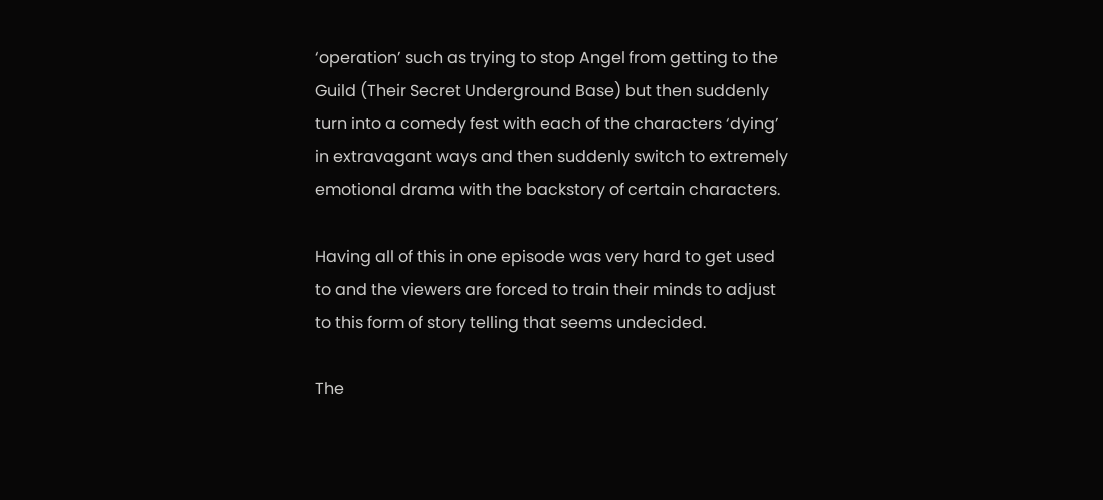‘operation’ such as trying to stop Angel from getting to the Guild (Their Secret Underground Base) but then suddenly turn into a comedy fest with each of the characters ‘dying’ in extravagant ways and then suddenly switch to extremely emotional drama with the backstory of certain characters.

Having all of this in one episode was very hard to get used to and the viewers are forced to train their minds to adjust to this form of story telling that seems undecided.

The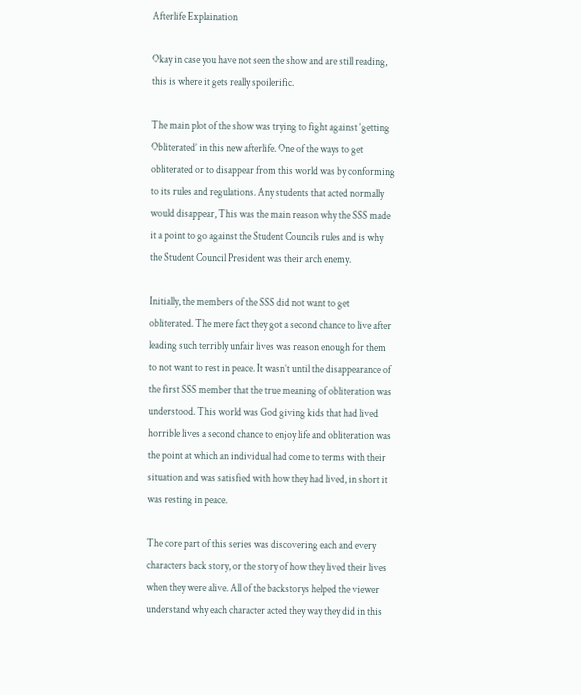Afterlife Explaination

Okay in case you have not seen the show and are still reading, this is where it gets really spoilerific.

The main plot of the show was trying to fight against ‘getting Obliterated’ in this new afterlife. One of the ways to get obliterated or to disappear from this world was by conforming to its rules and regulations. Any students that acted normally would disappear, This was the main reason why the SSS made it a point to go against the Student Councils rules and is why the Student Council President was their arch enemy.

Initially, the members of the SSS did not want to get obliterated. The mere fact they got a second chance to live after leading such terribly unfair lives was reason enough for them to not want to rest in peace. It wasn’t until the disappearance of the first SSS member that the true meaning of obliteration was understood. This world was God giving kids that had lived horrible lives a second chance to enjoy life and obliteration was the point at which an individual had come to terms with their situation and was satisfied with how they had lived, in short it was resting in peace.

The core part of this series was discovering each and every characters back story, or the story of how they lived their lives when they were alive. All of the backstorys helped the viewer understand why each character acted they way they did in this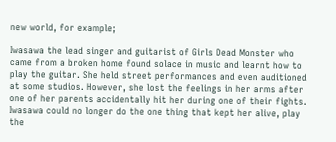new world, for example;

Iwasawa the lead singer and guitarist of Girls Dead Monster who came from a broken home found solace in music and learnt how to play the guitar. She held street performances and even auditioned at some studios. However, she lost the feelings in her arms after one of her parents accidentally hit her during one of their fights. Iwasawa could no longer do the one thing that kept her alive, play the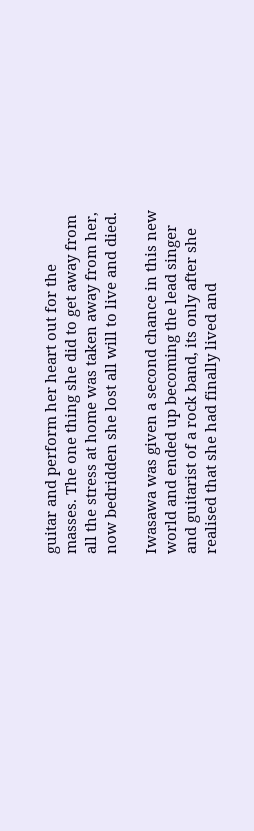guitar and perform her heart out for the masses. The one thing she did to get away from all the stress at home was taken away from her, now bedridden she lost all will to live and died.

Iwasawa was given a second chance in this new world and ended up becoming the lead singer and guitarist of a rock band, its only after she realised that she had finally lived and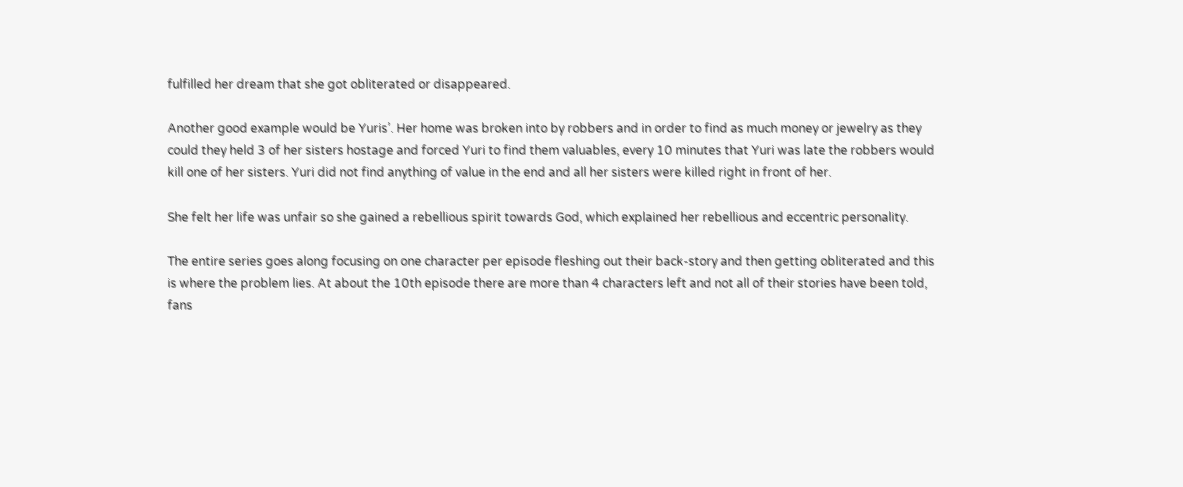fulfilled her dream that she got obliterated or disappeared.

Another good example would be Yuris’. Her home was broken into by robbers and in order to find as much money or jewelry as they could they held 3 of her sisters hostage and forced Yuri to find them valuables, every 10 minutes that Yuri was late the robbers would kill one of her sisters. Yuri did not find anything of value in the end and all her sisters were killed right in front of her.

She felt her life was unfair so she gained a rebellious spirit towards God, which explained her rebellious and eccentric personality.

The entire series goes along focusing on one character per episode fleshing out their back-story and then getting obliterated and this is where the problem lies. At about the 10th episode there are more than 4 characters left and not all of their stories have been told, fans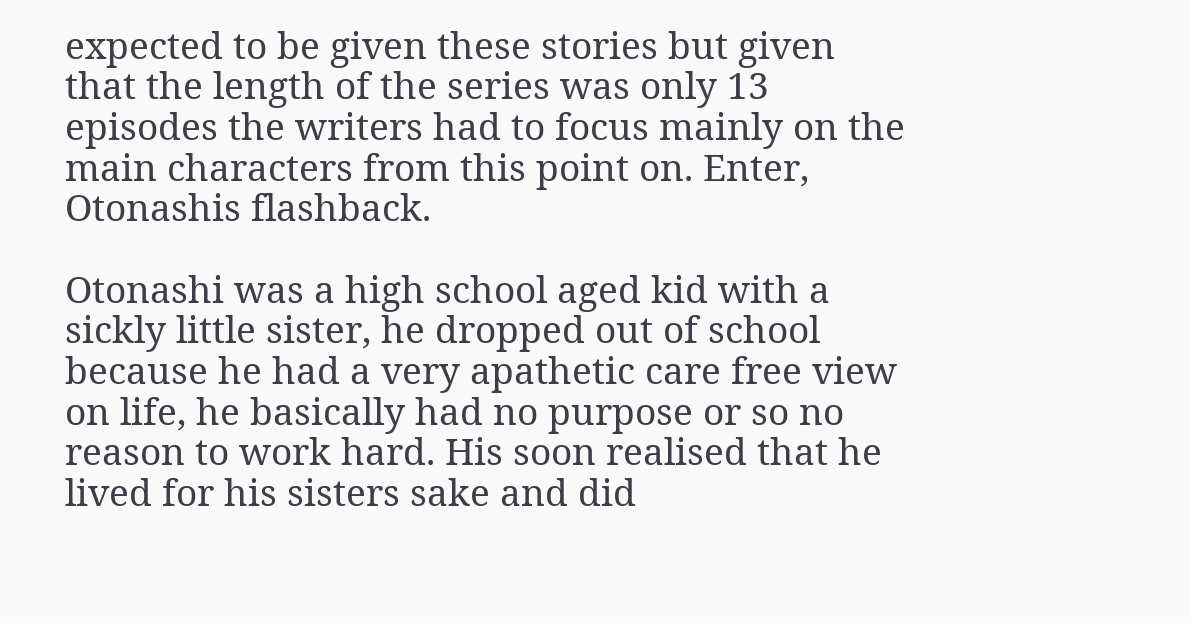expected to be given these stories but given that the length of the series was only 13 episodes the writers had to focus mainly on the main characters from this point on. Enter, Otonashis flashback.

Otonashi was a high school aged kid with a sickly little sister, he dropped out of school because he had a very apathetic care free view on life, he basically had no purpose or so no reason to work hard. His soon realised that he lived for his sisters sake and did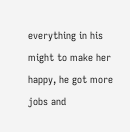everything in his might to make her happy, he got more jobs and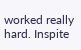worked really hard. Inspite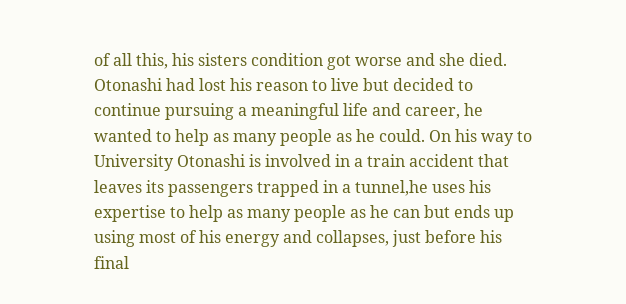of all this, his sisters condition got worse and she died. Otonashi had lost his reason to live but decided to continue pursuing a meaningful life and career, he wanted to help as many people as he could. On his way to University Otonashi is involved in a train accident that leaves its passengers trapped in a tunnel,he uses his expertise to help as many people as he can but ends up using most of his energy and collapses, just before his final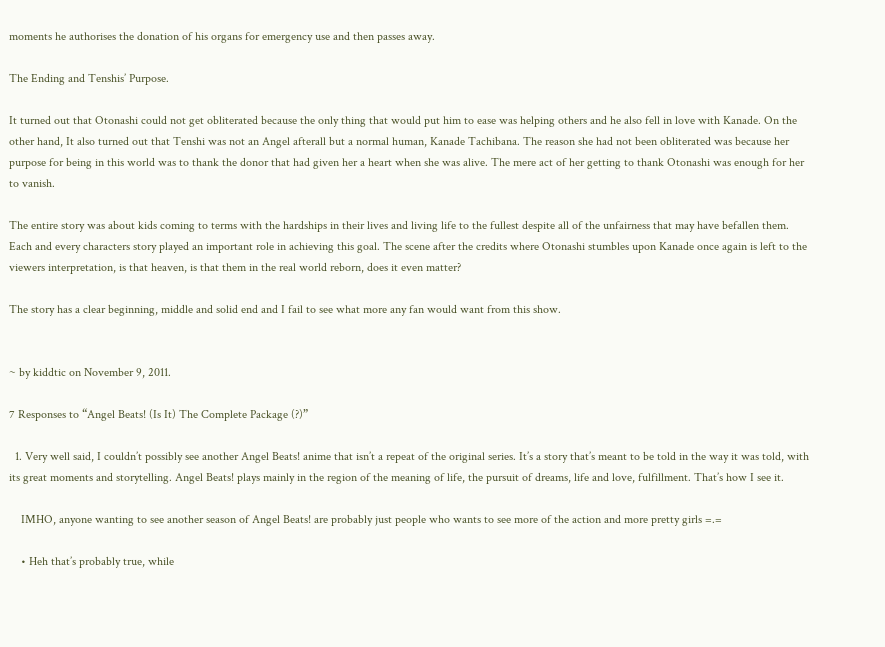moments he authorises the donation of his organs for emergency use and then passes away.

The Ending and Tenshis’ Purpose.

It turned out that Otonashi could not get obliterated because the only thing that would put him to ease was helping others and he also fell in love with Kanade. On the other hand, It also turned out that Tenshi was not an Angel afterall but a normal human, Kanade Tachibana. The reason she had not been obliterated was because her purpose for being in this world was to thank the donor that had given her a heart when she was alive. The mere act of her getting to thank Otonashi was enough for her to vanish.

The entire story was about kids coming to terms with the hardships in their lives and living life to the fullest despite all of the unfairness that may have befallen them. Each and every characters story played an important role in achieving this goal. The scene after the credits where Otonashi stumbles upon Kanade once again is left to the viewers interpretation, is that heaven, is that them in the real world reborn, does it even matter?

The story has a clear beginning, middle and solid end and I fail to see what more any fan would want from this show.


~ by kiddtic on November 9, 2011.

7 Responses to “Angel Beats! (Is It) The Complete Package (?)”

  1. Very well said, I couldn’t possibly see another Angel Beats! anime that isn’t a repeat of the original series. It’s a story that’s meant to be told in the way it was told, with its great moments and storytelling. Angel Beats! plays mainly in the region of the meaning of life, the pursuit of dreams, life and love, fulfillment. That’s how I see it.

    IMHO, anyone wanting to see another season of Angel Beats! are probably just people who wants to see more of the action and more pretty girls =.=

    • Heh that’s probably true, while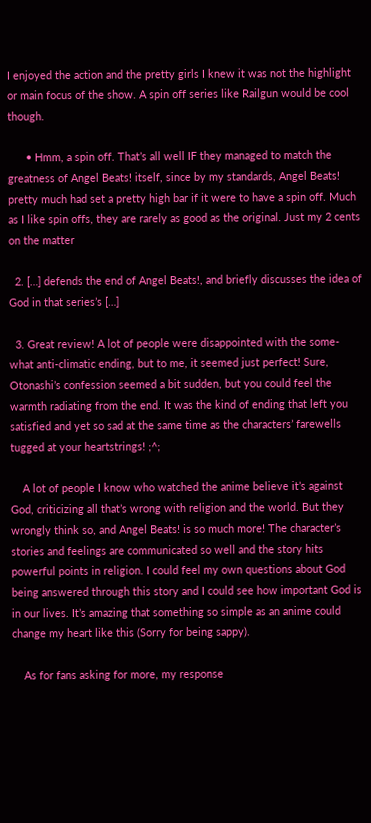I enjoyed the action and the pretty girls I knew it was not the highlight or main focus of the show. A spin off series like Railgun would be cool though.

      • Hmm, a spin off. That’s all well IF they managed to match the greatness of Angel Beats! itself, since by my standards, Angel Beats! pretty much had set a pretty high bar if it were to have a spin off. Much as I like spin offs, they are rarely as good as the original. Just my 2 cents on the matter

  2. […] defends the end of Angel Beats!, and briefly discusses the idea of God in that series’s […]

  3. Great review! A lot of people were disappointed with the some-what anti-climatic ending, but to me, it seemed just perfect! Sure, Otonashi’s confession seemed a bit sudden, but you could feel the warmth radiating from the end. It was the kind of ending that left you satisfied and yet so sad at the same time as the characters’ farewells tugged at your heartstrings! ;^;

    A lot of people I know who watched the anime believe it’s against God, criticizing all that’s wrong with religion and the world. But they wrongly think so, and Angel Beats! is so much more! The character’s stories and feelings are communicated so well and the story hits powerful points in religion. I could feel my own questions about God being answered through this story and I could see how important God is in our lives. It’s amazing that something so simple as an anime could change my heart like this (Sorry for being sappy).

    As for fans asking for more, my response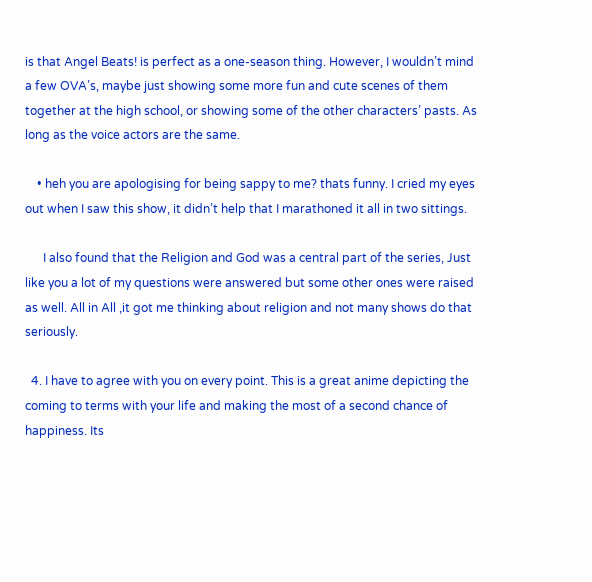is that Angel Beats! is perfect as a one-season thing. However, I wouldn’t mind a few OVA’s, maybe just showing some more fun and cute scenes of them together at the high school, or showing some of the other characters’ pasts. As long as the voice actors are the same.

    • heh you are apologising for being sappy to me? thats funny. I cried my eyes out when I saw this show, it didn’t help that I marathoned it all in two sittings.

      I also found that the Religion and God was a central part of the series, Just like you a lot of my questions were answered but some other ones were raised as well. All in All ,it got me thinking about religion and not many shows do that seriously.

  4. I have to agree with you on every point. This is a great anime depicting the coming to terms with your life and making the most of a second chance of happiness. Its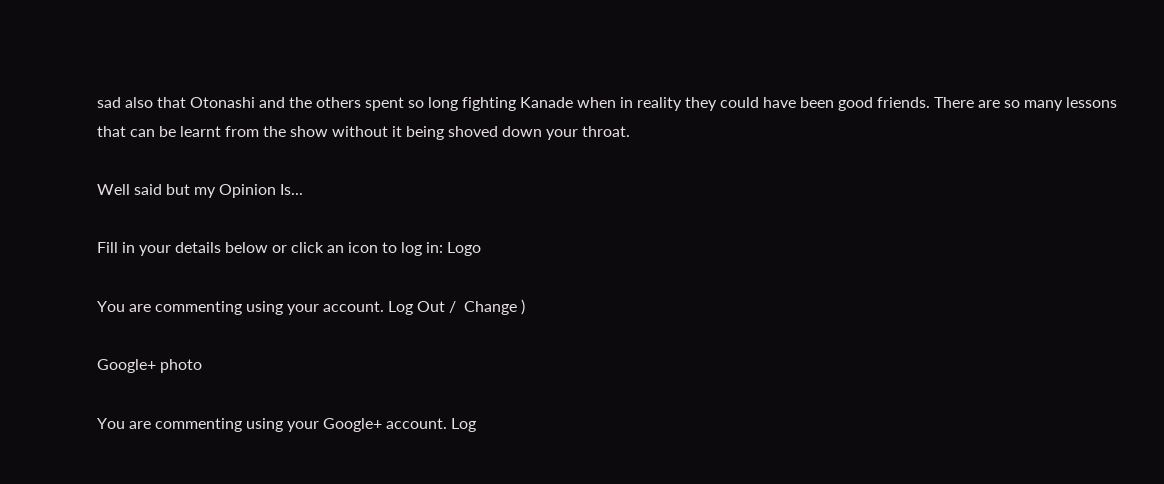sad also that Otonashi and the others spent so long fighting Kanade when in reality they could have been good friends. There are so many lessons that can be learnt from the show without it being shoved down your throat.

Well said but my Opinion Is...

Fill in your details below or click an icon to log in: Logo

You are commenting using your account. Log Out /  Change )

Google+ photo

You are commenting using your Google+ account. Log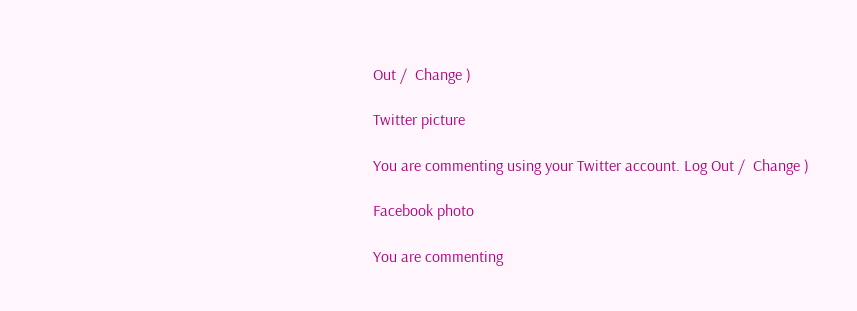Out /  Change )

Twitter picture

You are commenting using your Twitter account. Log Out /  Change )

Facebook photo

You are commenting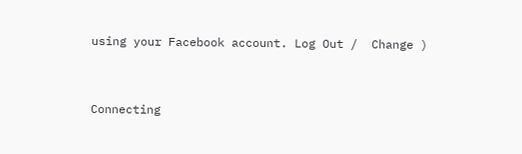using your Facebook account. Log Out /  Change )


Connecting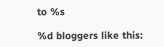to %s

%d bloggers like this: